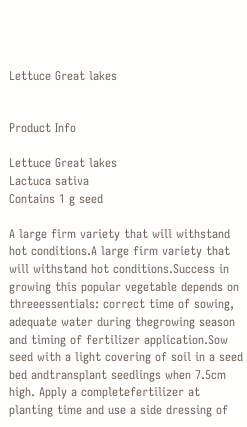Lettuce Great lakes


Product Info

Lettuce Great lakes
Lactuca sativa
Contains 1 g seed

A large firm variety that will withstand hot conditions.A large firm variety that will withstand hot conditions.Success in growing this popular vegetable depends on threeessentials: correct time of sowing, adequate water during thegrowing season and timing of fertilizer application.Sow seed with a light covering of soil in a seed bed andtransplant seedlings when 7.5cm high. Apply a completefertilizer at planting time and use a side dressing of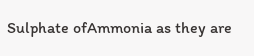Sulphate ofAmmonia as they are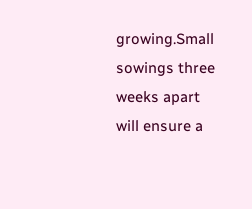growing.Small sowings three weeks apart will ensure a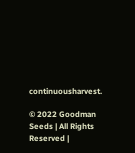continuousharvest.

© 2022 Goodman Seeds | All Rights Reserved |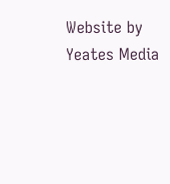Website by Yeates Media